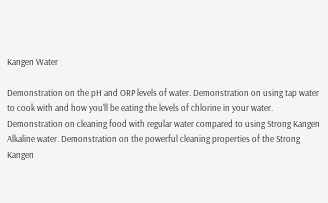Kangen Water

Demonstration on the pH and ORP levels of water. Demonstration on using tap water to cook with and how you'll be eating the levels of chlorine in your water. Demonstration on cleaning food with regular water compared to using Strong Kangen Alkaline water. Demonstration on the powerful cleaning properties of the Strong Kangen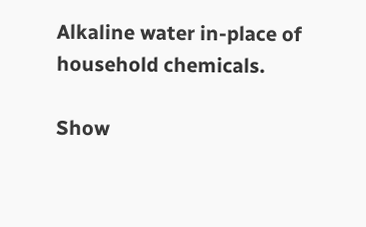Alkaline water in-place of household chemicals.

Show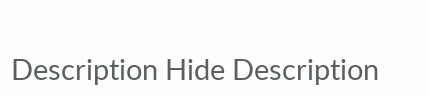Description Hide Description